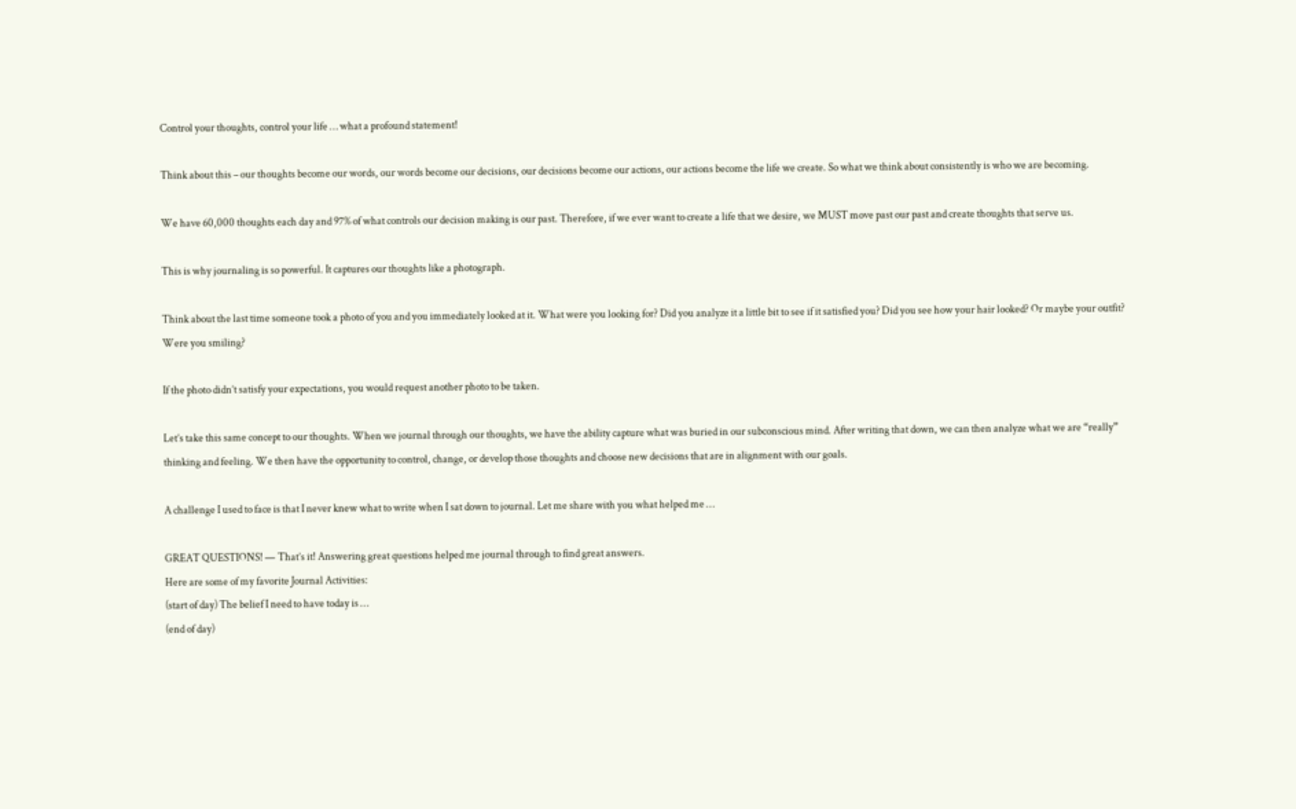Control your thoughts, control your life … what a profound statement!

Think about this – our thoughts become our words, our words become our decisions, our decisions become our actions, our actions become the life we create. So what we think about consistently is who we are becoming.

We have 60,000 thoughts each day and 97% of what controls our decision making is our past. Therefore, if we ever want to create a life that we desire, we MUST move past our past and create thoughts that serve us.

This is why journaling is so powerful. It captures our thoughts like a photograph.

Think about the last time someone took a photo of you and you immediately looked at it. What were you looking for? Did you analyze it a little bit to see if it satisfied you? Did you see how your hair looked? Or maybe your outfit? Were you smiling?

If the photo didn’t satisfy your expectations, you would request another photo to be taken.

Let’s take this same concept to our thoughts. When we journal through our thoughts, we have the ability capture what was buried in our subconscious mind. After writing that down, we can then analyze what we are “really” thinking and feeling. We then have the opportunity to control, change, or develop those thoughts and choose new decisions that are in alignment with our goals.

A challenge I used to face is that I never knew what to write when I sat down to journal. Let me share with you what helped me …

GREAT QUESTIONS! — That’s it! Answering great questions helped me journal through to find great answers.
Here are some of my favorite Journal Activities:
(start of day) The belief I need to have today is …
(end of day)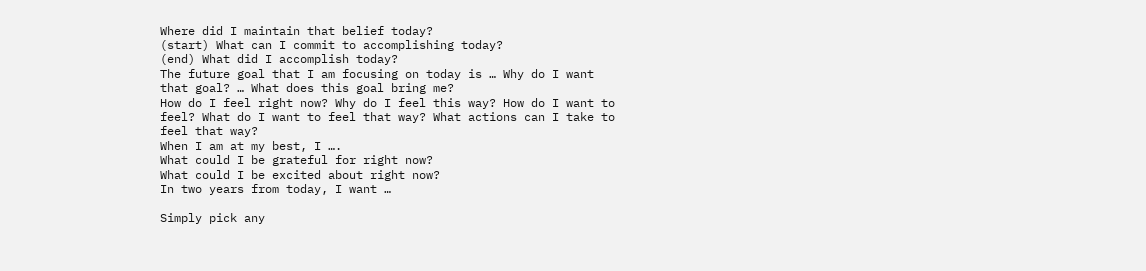Where did I maintain that belief today?
(start) What can I commit to accomplishing today?
(end) What did I accomplish today?
The future goal that I am focusing on today is … Why do I want that goal? … What does this goal bring me?
How do I feel right now? Why do I feel this way? How do I want to feel? What do I want to feel that way? What actions can I take to feel that way?
When I am at my best, I ….
What could I be grateful for right now?
What could I be excited about right now?
In two years from today, I want …

Simply pick any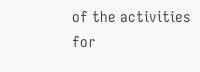of the activities for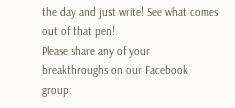the day and just write! See what comes out of that pen!
Please share any of your breakthroughs on our Facebook group: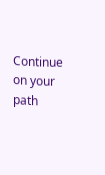Continue on your path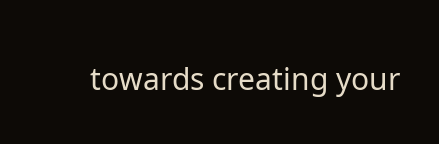towards creating your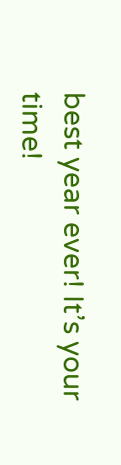best year ever! It’s your time!